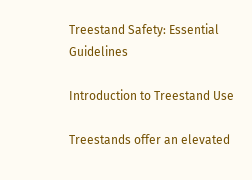Treestand Safety: Essential Guidelines

Introduction to Treestand Use

Treestands offer an elevated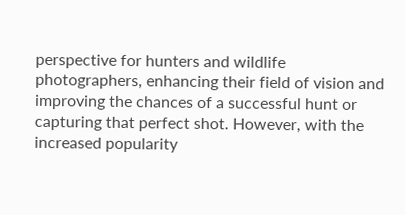perspective for hunters and wildlife photographers, enhancing their field of vision and improving the chances of a successful hunt or capturing that perfect shot. However, with the increased popularity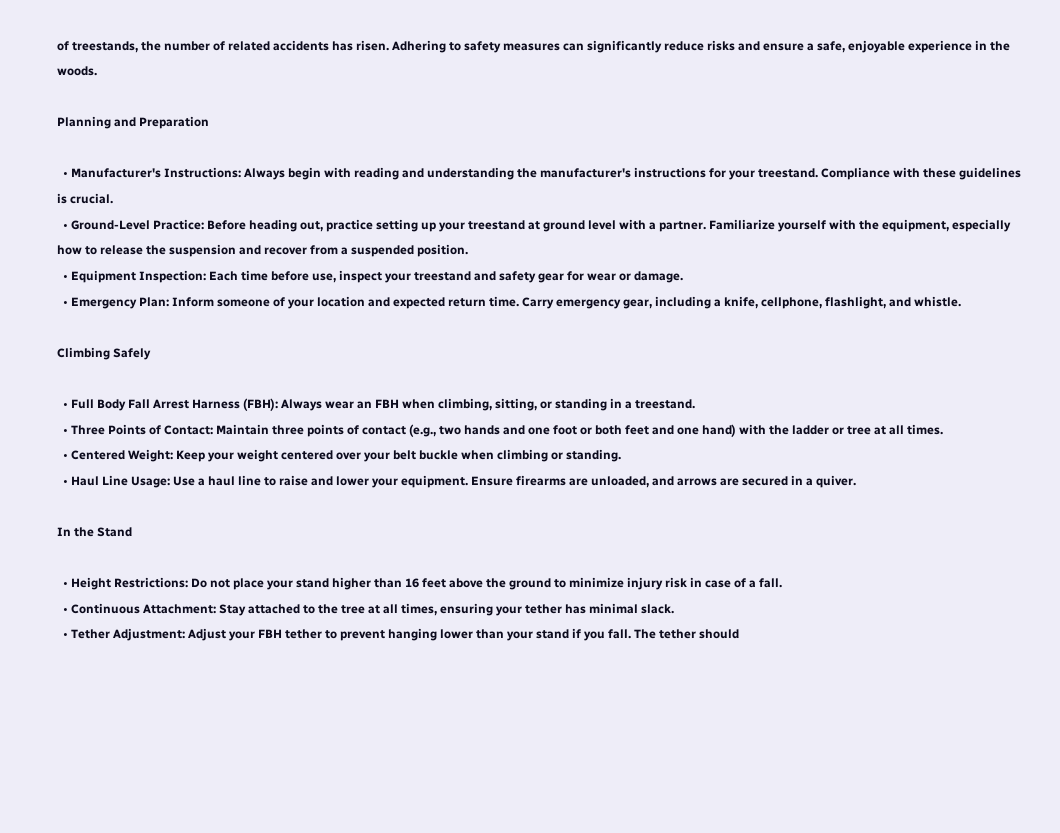of treestands, the number of related accidents has risen. Adhering to safety measures can significantly reduce risks and ensure a safe, enjoyable experience in the woods.

Planning and Preparation

  • Manufacturer's Instructions: Always begin with reading and understanding the manufacturer's instructions for your treestand. Compliance with these guidelines is crucial.
  • Ground-Level Practice: Before heading out, practice setting up your treestand at ground level with a partner. Familiarize yourself with the equipment, especially how to release the suspension and recover from a suspended position.
  • Equipment Inspection: Each time before use, inspect your treestand and safety gear for wear or damage.
  • Emergency Plan: Inform someone of your location and expected return time. Carry emergency gear, including a knife, cellphone, flashlight, and whistle.

Climbing Safely

  • Full Body Fall Arrest Harness (FBH): Always wear an FBH when climbing, sitting, or standing in a treestand.
  • Three Points of Contact: Maintain three points of contact (e.g., two hands and one foot or both feet and one hand) with the ladder or tree at all times.
  • Centered Weight: Keep your weight centered over your belt buckle when climbing or standing.
  • Haul Line Usage: Use a haul line to raise and lower your equipment. Ensure firearms are unloaded, and arrows are secured in a quiver.

In the Stand

  • Height Restrictions: Do not place your stand higher than 16 feet above the ground to minimize injury risk in case of a fall.
  • Continuous Attachment: Stay attached to the tree at all times, ensuring your tether has minimal slack.
  • Tether Adjustment: Adjust your FBH tether to prevent hanging lower than your stand if you fall. The tether should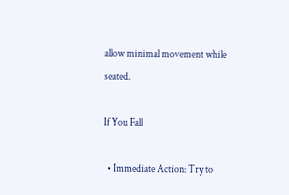allow minimal movement while seated.

If You Fall

  • Immediate Action: Try to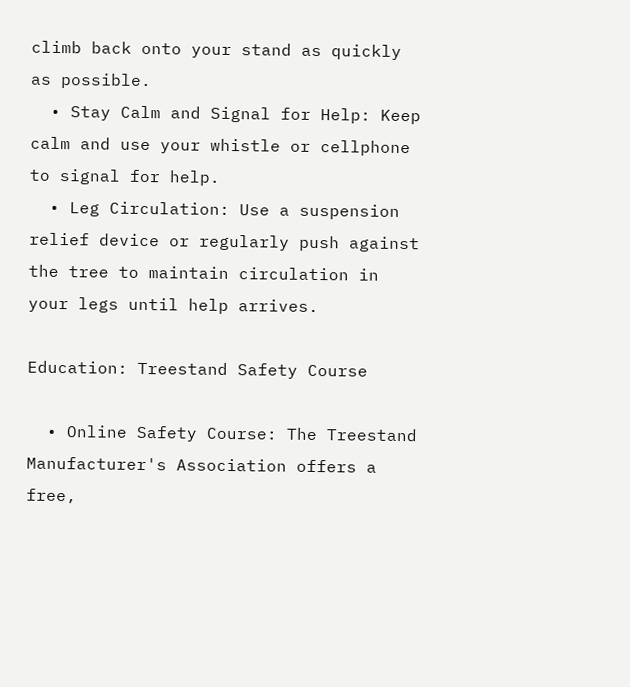climb back onto your stand as quickly as possible.
  • Stay Calm and Signal for Help: Keep calm and use your whistle or cellphone to signal for help.
  • Leg Circulation: Use a suspension relief device or regularly push against the tree to maintain circulation in your legs until help arrives.

Education: Treestand Safety Course

  • Online Safety Course: The Treestand Manufacturer's Association offers a free,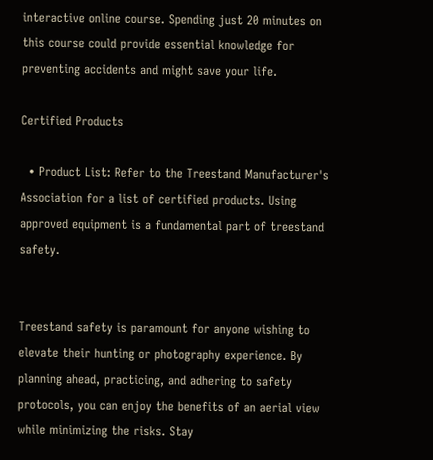interactive online course. Spending just 20 minutes on this course could provide essential knowledge for preventing accidents and might save your life.

Certified Products

  • Product List: Refer to the Treestand Manufacturer's Association for a list of certified products. Using approved equipment is a fundamental part of treestand safety.


Treestand safety is paramount for anyone wishing to elevate their hunting or photography experience. By planning ahead, practicing, and adhering to safety protocols, you can enjoy the benefits of an aerial view while minimizing the risks. Stay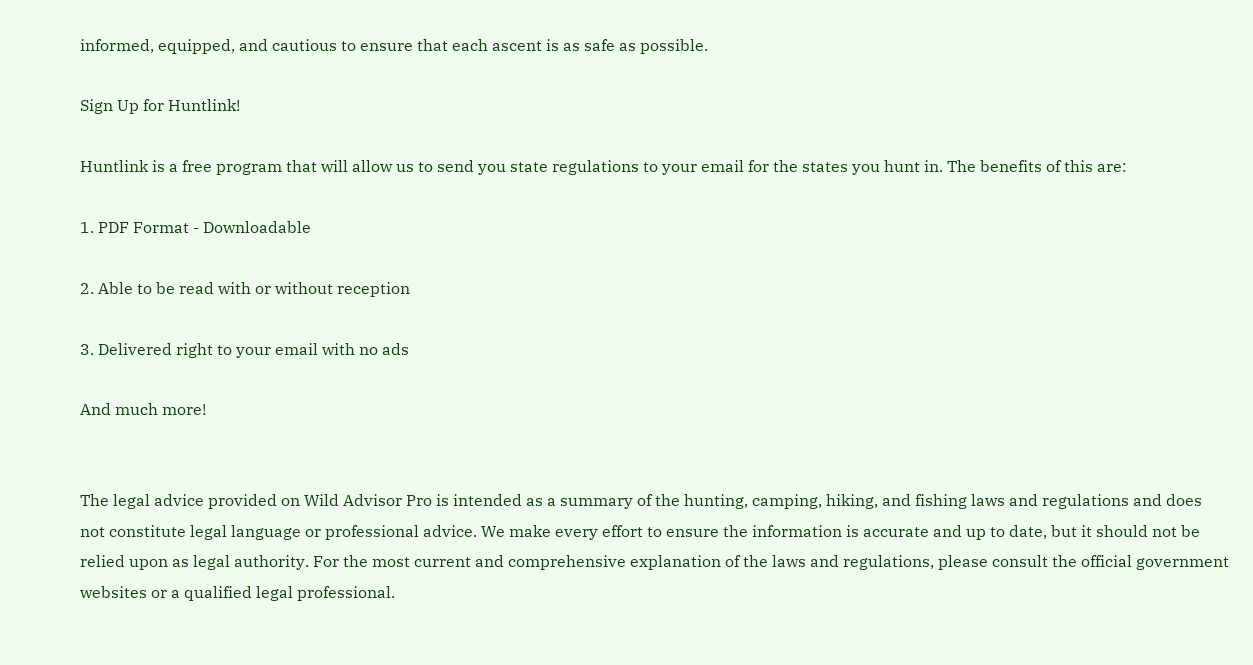informed, equipped, and cautious to ensure that each ascent is as safe as possible.

Sign Up for Huntlink!

Huntlink is a free program that will allow us to send you state regulations to your email for the states you hunt in. The benefits of this are:

1. PDF Format - Downloadable

2. Able to be read with or without reception

3. Delivered right to your email with no ads

And much more!


The legal advice provided on Wild Advisor Pro is intended as a summary of the hunting, camping, hiking, and fishing laws and regulations and does not constitute legal language or professional advice. We make every effort to ensure the information is accurate and up to date, but it should not be relied upon as legal authority. For the most current and comprehensive explanation of the laws and regulations, please consult the official government websites or a qualified legal professional.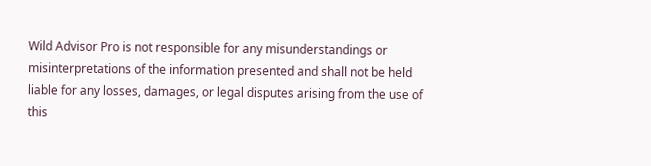Wild Advisor Pro is not responsible for any misunderstandings or misinterpretations of the information presented and shall not be held liable for any losses, damages, or legal disputes arising from the use of this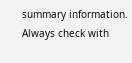summary information. Always check with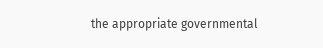the appropriate governmental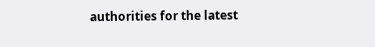authorities for the latest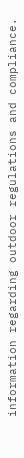information regarding outdoor regulations and compliance.